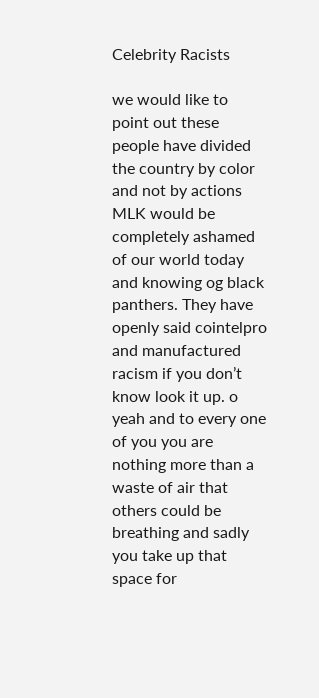Celebrity Racists

we would like to point out these people have divided the country by color and not by actions MLK would be completely ashamed of our world today and knowing og black panthers. They have openly said cointelpro and manufactured racism if you don’t know look it up. o yeah and to every one of you you are nothing more than a waste of air that others could be breathing and sadly you take up that space for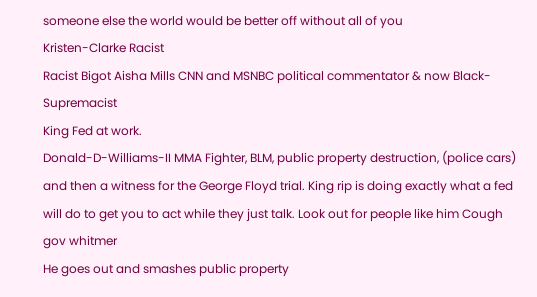someone else the world would be better off without all of you
Kristen-Clarke Racist
Racist Bigot Aisha Mills CNN and MSNBC political commentator & now Black-Supremacist
King Fed at work.
Donald-D-Williams-II MMA Fighter, BLM, public property destruction, (police cars) and then a witness for the George Floyd trial. King rip is doing exactly what a fed will do to get you to act while they just talk. Look out for people like him Cough gov whitmer
He goes out and smashes public property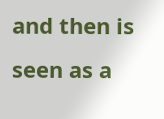and then is seen as a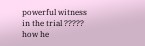powerful witness in the trial ????? how he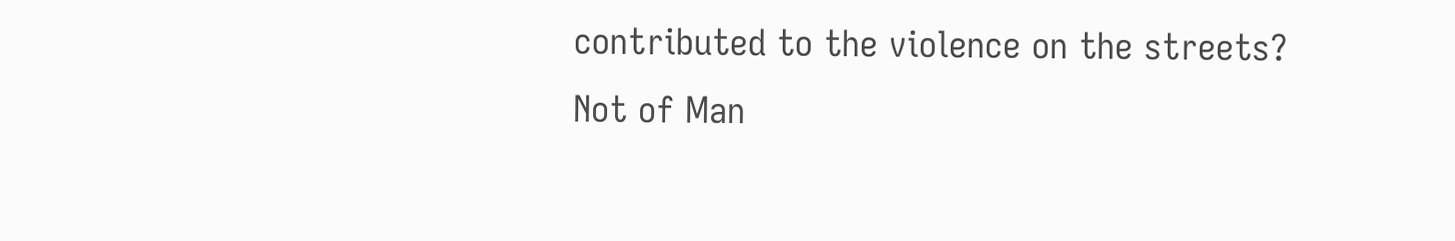contributed to the violence on the streets?
Not of Man